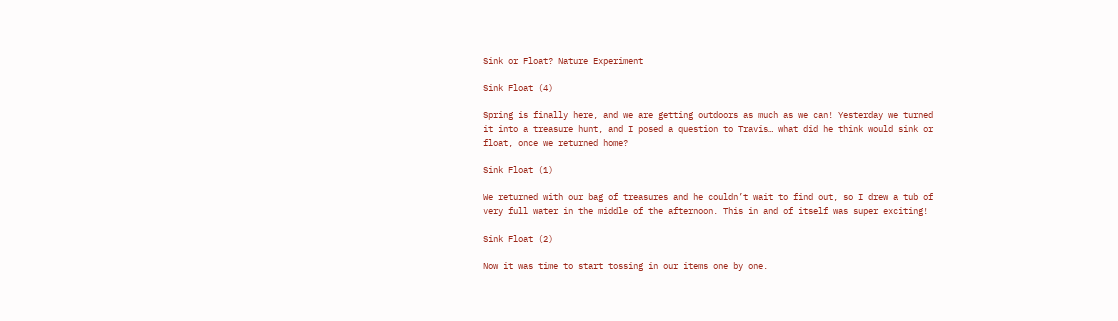Sink or Float? Nature Experiment

Sink Float (4)

Spring is finally here, and we are getting outdoors as much as we can! Yesterday we turned it into a treasure hunt, and I posed a question to Travis… what did he think would sink or float, once we returned home?

Sink Float (1)

We returned with our bag of treasures and he couldn’t wait to find out, so I drew a tub of very full water in the middle of the afternoon. This in and of itself was super exciting!

Sink Float (2)

Now it was time to start tossing in our items one by one.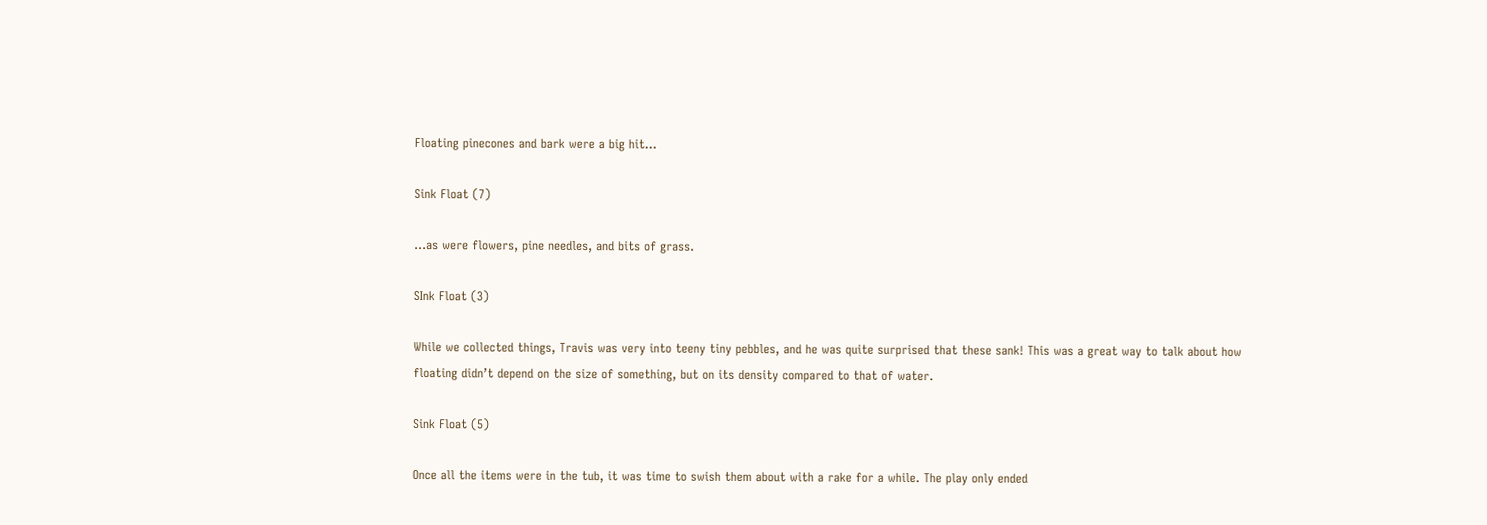Floating pinecones and bark were a big hit…

Sink Float (7)

…as were flowers, pine needles, and bits of grass.

SInk Float (3)

While we collected things, Travis was very into teeny tiny pebbles, and he was quite surprised that these sank! This was a great way to talk about how floating didn’t depend on the size of something, but on its density compared to that of water.

Sink Float (5)

Once all the items were in the tub, it was time to swish them about with a rake for a while. The play only ended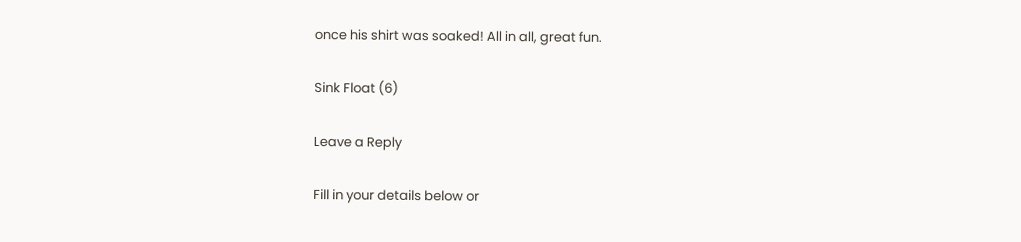once his shirt was soaked! All in all, great fun.

Sink Float (6)

Leave a Reply

Fill in your details below or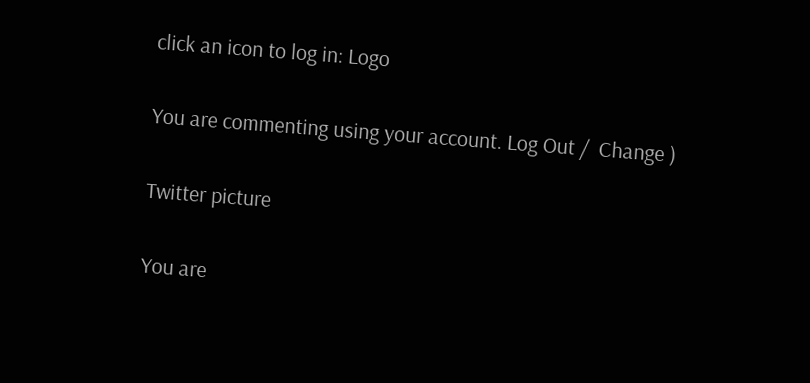click an icon to log in: Logo

You are commenting using your account. Log Out /  Change )

Twitter picture

You are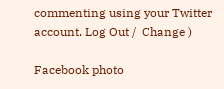commenting using your Twitter account. Log Out /  Change )

Facebook photo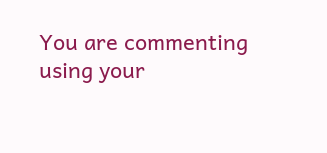You are commenting using your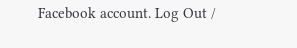Facebook account. Log Out /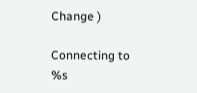Change )

Connecting to %s